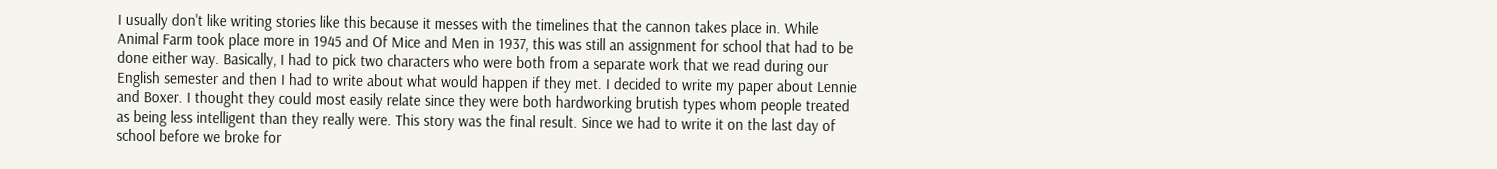I usually don't like writing stories like this because it messes with the timelines that the cannon takes place in. While Animal Farm took place more in 1945 and Of Mice and Men in 1937, this was still an assignment for school that had to be done either way. Basically, I had to pick two characters who were both from a separate work that we read during our English semester and then I had to write about what would happen if they met. I decided to write my paper about Lennie and Boxer. I thought they could most easily relate since they were both hardworking brutish types whom people treated as being less intelligent than they really were. This story was the final result. Since we had to write it on the last day of school before we broke for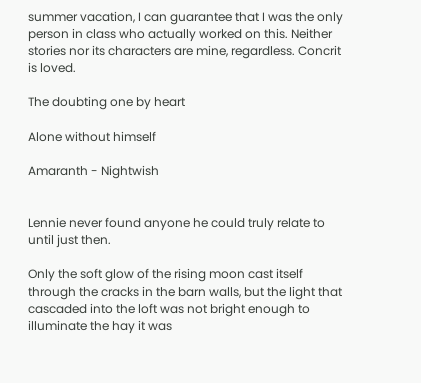summer vacation, I can guarantee that I was the only person in class who actually worked on this. Neither stories nor its characters are mine, regardless. Concrit is loved.

The doubting one by heart

Alone without himself

Amaranth - Nightwish


Lennie never found anyone he could truly relate to until just then.

Only the soft glow of the rising moon cast itself through the cracks in the barn walls, but the light that cascaded into the loft was not bright enough to illuminate the hay it was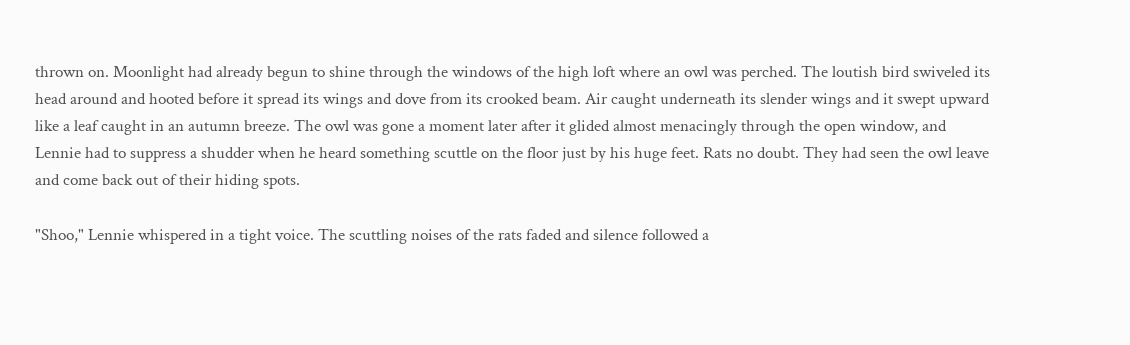thrown on. Moonlight had already begun to shine through the windows of the high loft where an owl was perched. The loutish bird swiveled its head around and hooted before it spread its wings and dove from its crooked beam. Air caught underneath its slender wings and it swept upward like a leaf caught in an autumn breeze. The owl was gone a moment later after it glided almost menacingly through the open window, and Lennie had to suppress a shudder when he heard something scuttle on the floor just by his huge feet. Rats no doubt. They had seen the owl leave and come back out of their hiding spots.

"Shoo," Lennie whispered in a tight voice. The scuttling noises of the rats faded and silence followed a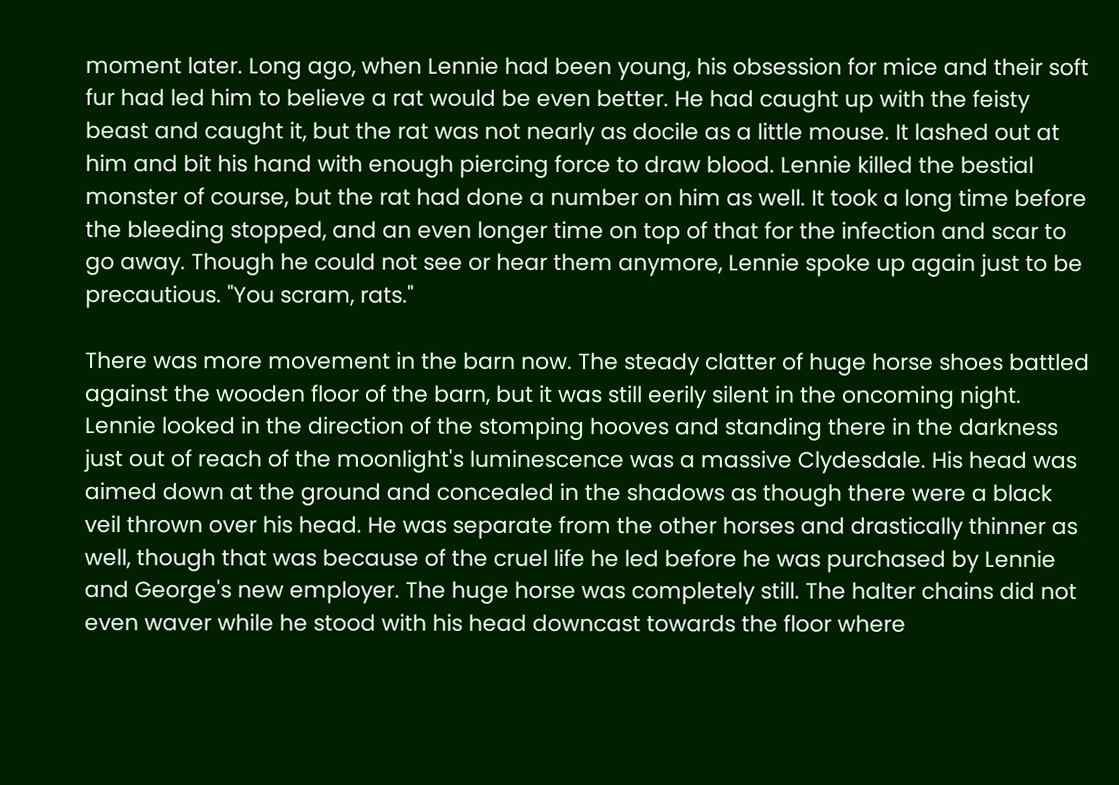moment later. Long ago, when Lennie had been young, his obsession for mice and their soft fur had led him to believe a rat would be even better. He had caught up with the feisty beast and caught it, but the rat was not nearly as docile as a little mouse. It lashed out at him and bit his hand with enough piercing force to draw blood. Lennie killed the bestial monster of course, but the rat had done a number on him as well. It took a long time before the bleeding stopped, and an even longer time on top of that for the infection and scar to go away. Though he could not see or hear them anymore, Lennie spoke up again just to be precautious. "You scram, rats."

There was more movement in the barn now. The steady clatter of huge horse shoes battled against the wooden floor of the barn, but it was still eerily silent in the oncoming night. Lennie looked in the direction of the stomping hooves and standing there in the darkness just out of reach of the moonlight's luminescence was a massive Clydesdale. His head was aimed down at the ground and concealed in the shadows as though there were a black veil thrown over his head. He was separate from the other horses and drastically thinner as well, though that was because of the cruel life he led before he was purchased by Lennie and George's new employer. The huge horse was completely still. The halter chains did not even waver while he stood with his head downcast towards the floor where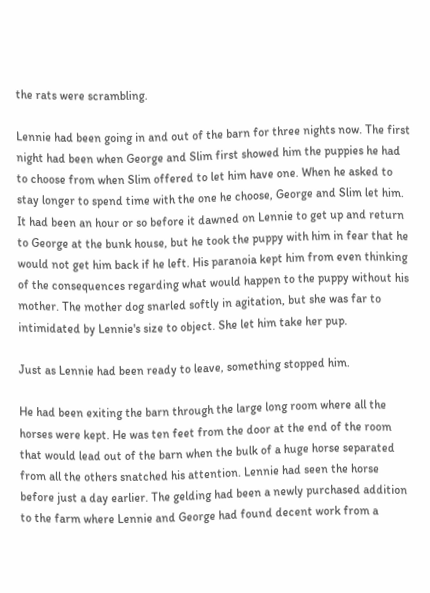the rats were scrambling.

Lennie had been going in and out of the barn for three nights now. The first night had been when George and Slim first showed him the puppies he had to choose from when Slim offered to let him have one. When he asked to stay longer to spend time with the one he choose, George and Slim let him. It had been an hour or so before it dawned on Lennie to get up and return to George at the bunk house, but he took the puppy with him in fear that he would not get him back if he left. His paranoia kept him from even thinking of the consequences regarding what would happen to the puppy without his mother. The mother dog snarled softly in agitation, but she was far to intimidated by Lennie's size to object. She let him take her pup.

Just as Lennie had been ready to leave, something stopped him.

He had been exiting the barn through the large long room where all the horses were kept. He was ten feet from the door at the end of the room that would lead out of the barn when the bulk of a huge horse separated from all the others snatched his attention. Lennie had seen the horse before just a day earlier. The gelding had been a newly purchased addition to the farm where Lennie and George had found decent work from a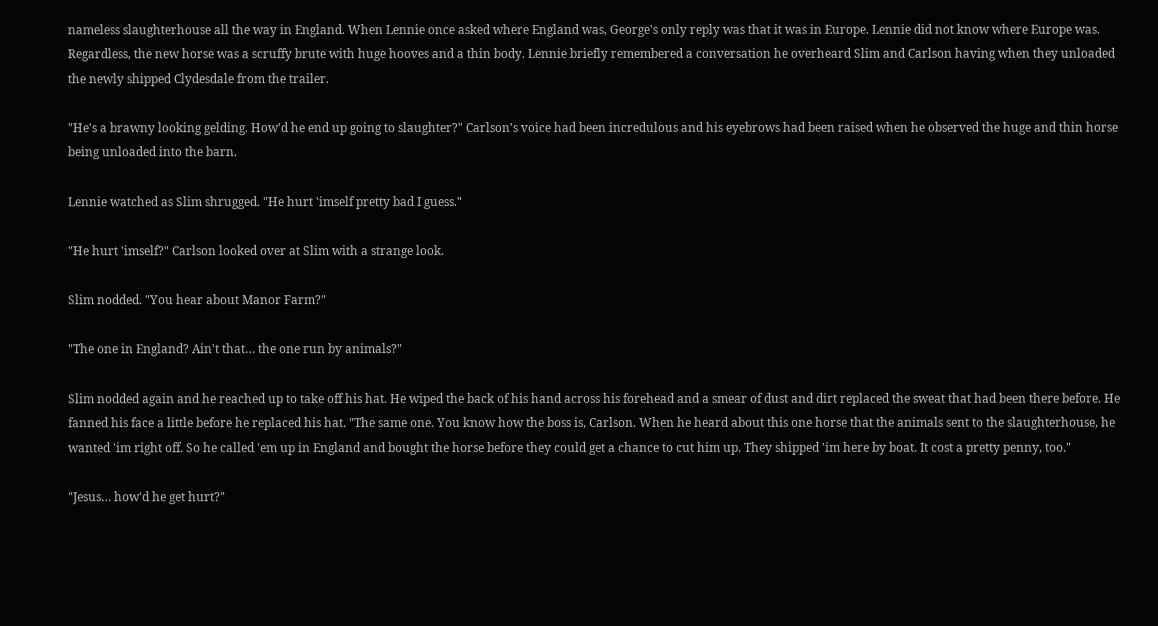nameless slaughterhouse all the way in England. When Lennie once asked where England was, George's only reply was that it was in Europe. Lennie did not know where Europe was. Regardless, the new horse was a scruffy brute with huge hooves and a thin body. Lennie briefly remembered a conversation he overheard Slim and Carlson having when they unloaded the newly shipped Clydesdale from the trailer.

"He's a brawny looking gelding. How'd he end up going to slaughter?" Carlson's voice had been incredulous and his eyebrows had been raised when he observed the huge and thin horse being unloaded into the barn.

Lennie watched as Slim shrugged. "He hurt 'imself pretty bad I guess."

"He hurt 'imself?" Carlson looked over at Slim with a strange look.

Slim nodded. "You hear about Manor Farm?"

"The one in England? Ain't that… the one run by animals?"

Slim nodded again and he reached up to take off his hat. He wiped the back of his hand across his forehead and a smear of dust and dirt replaced the sweat that had been there before. He fanned his face a little before he replaced his hat. "The same one. You know how the boss is, Carlson. When he heard about this one horse that the animals sent to the slaughterhouse, he wanted 'im right off. So he called 'em up in England and bought the horse before they could get a chance to cut him up. They shipped 'im here by boat. It cost a pretty penny, too."

"Jesus… how'd he get hurt?"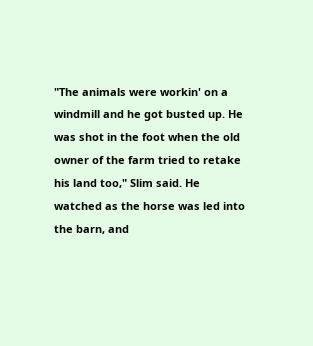"The animals were workin' on a windmill and he got busted up. He was shot in the foot when the old owner of the farm tried to retake his land too," Slim said. He watched as the horse was led into the barn, and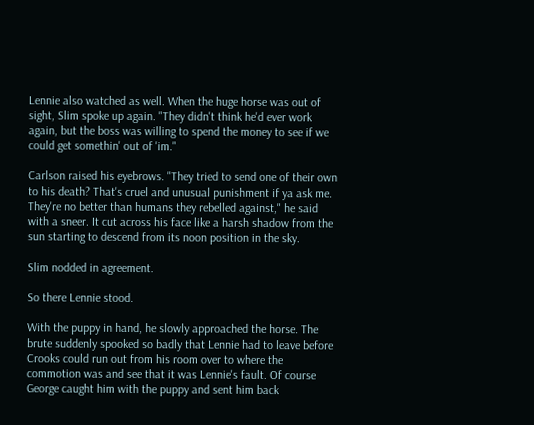Lennie also watched as well. When the huge horse was out of sight, Slim spoke up again. "They didn't think he'd ever work again, but the boss was willing to spend the money to see if we could get somethin' out of 'im."

Carlson raised his eyebrows. "They tried to send one of their own to his death? That's cruel and unusual punishment if ya ask me. They're no better than humans they rebelled against," he said with a sneer. It cut across his face like a harsh shadow from the sun starting to descend from its noon position in the sky.

Slim nodded in agreement.

So there Lennie stood.

With the puppy in hand, he slowly approached the horse. The brute suddenly spooked so badly that Lennie had to leave before Crooks could run out from his room over to where the commotion was and see that it was Lennie's fault. Of course George caught him with the puppy and sent him back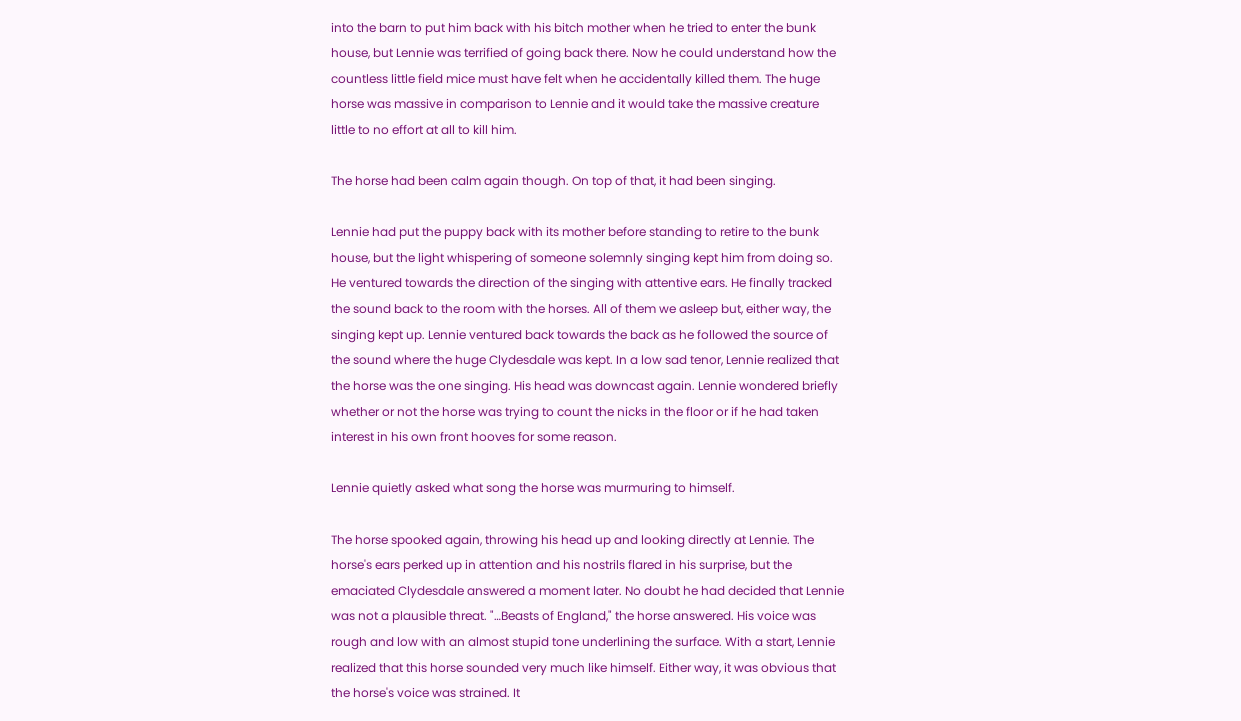into the barn to put him back with his bitch mother when he tried to enter the bunk house, but Lennie was terrified of going back there. Now he could understand how the countless little field mice must have felt when he accidentally killed them. The huge horse was massive in comparison to Lennie and it would take the massive creature little to no effort at all to kill him.

The horse had been calm again though. On top of that, it had been singing.

Lennie had put the puppy back with its mother before standing to retire to the bunk house, but the light whispering of someone solemnly singing kept him from doing so. He ventured towards the direction of the singing with attentive ears. He finally tracked the sound back to the room with the horses. All of them we asleep but, either way, the singing kept up. Lennie ventured back towards the back as he followed the source of the sound where the huge Clydesdale was kept. In a low sad tenor, Lennie realized that the horse was the one singing. His head was downcast again. Lennie wondered briefly whether or not the horse was trying to count the nicks in the floor or if he had taken interest in his own front hooves for some reason.

Lennie quietly asked what song the horse was murmuring to himself.

The horse spooked again, throwing his head up and looking directly at Lennie. The horse's ears perked up in attention and his nostrils flared in his surprise, but the emaciated Clydesdale answered a moment later. No doubt he had decided that Lennie was not a plausible threat. "…Beasts of England," the horse answered. His voice was rough and low with an almost stupid tone underlining the surface. With a start, Lennie realized that this horse sounded very much like himself. Either way, it was obvious that the horse's voice was strained. It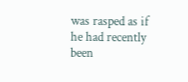was rasped as if he had recently been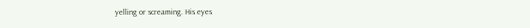yelling or screaming. His eyes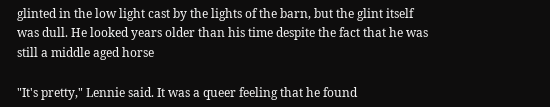glinted in the low light cast by the lights of the barn, but the glint itself was dull. He looked years older than his time despite the fact that he was still a middle aged horse

"It's pretty," Lennie said. It was a queer feeling that he found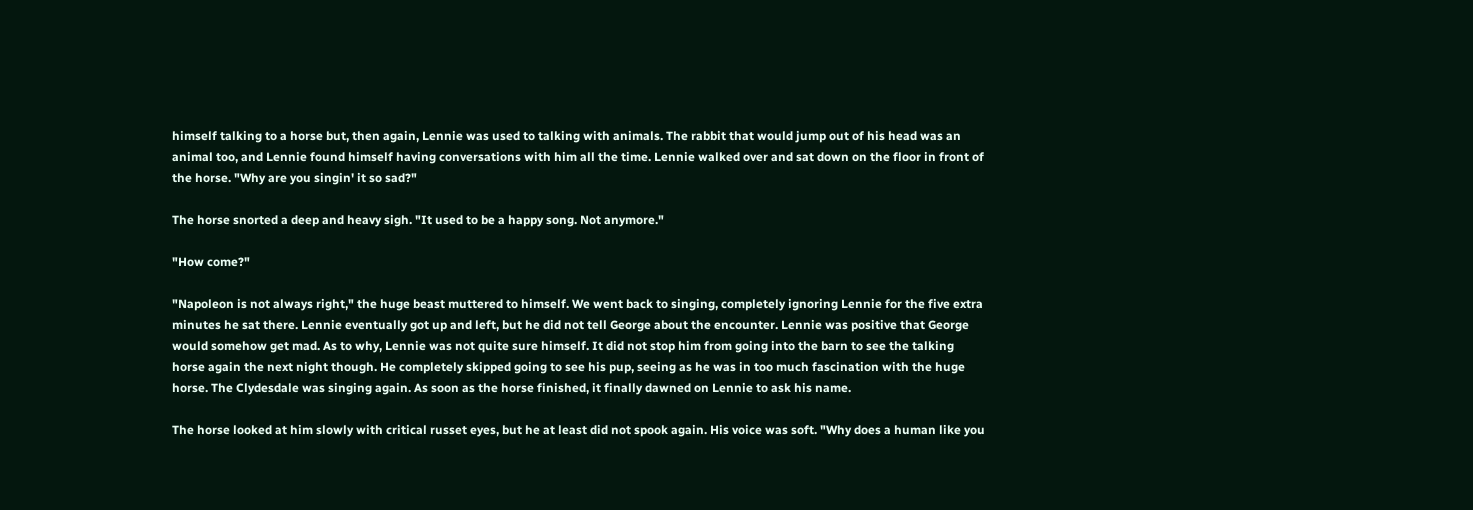himself talking to a horse but, then again, Lennie was used to talking with animals. The rabbit that would jump out of his head was an animal too, and Lennie found himself having conversations with him all the time. Lennie walked over and sat down on the floor in front of the horse. "Why are you singin' it so sad?"

The horse snorted a deep and heavy sigh. "It used to be a happy song. Not anymore."

"How come?"

"Napoleon is not always right," the huge beast muttered to himself. We went back to singing, completely ignoring Lennie for the five extra minutes he sat there. Lennie eventually got up and left, but he did not tell George about the encounter. Lennie was positive that George would somehow get mad. As to why, Lennie was not quite sure himself. It did not stop him from going into the barn to see the talking horse again the next night though. He completely skipped going to see his pup, seeing as he was in too much fascination with the huge horse. The Clydesdale was singing again. As soon as the horse finished, it finally dawned on Lennie to ask his name.

The horse looked at him slowly with critical russet eyes, but he at least did not spook again. His voice was soft. "Why does a human like you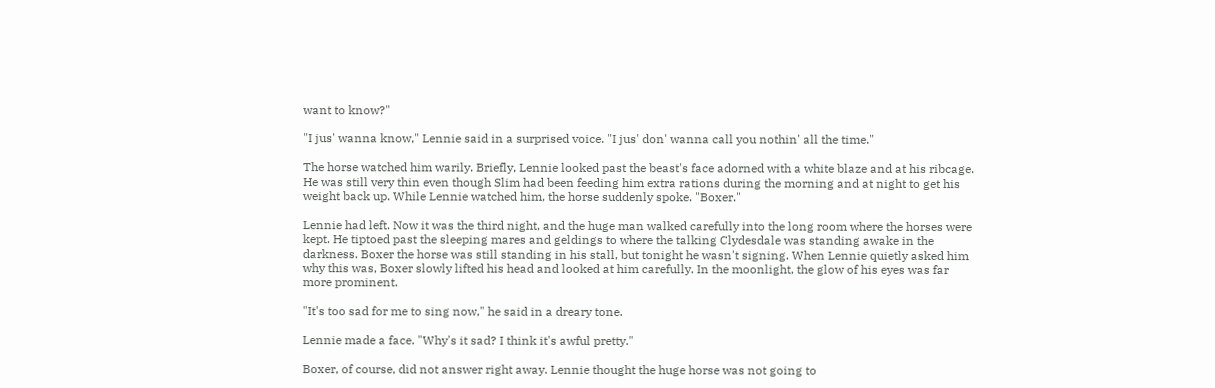want to know?"

"I jus' wanna know," Lennie said in a surprised voice. "I jus' don' wanna call you nothin' all the time."

The horse watched him warily. Briefly, Lennie looked past the beast's face adorned with a white blaze and at his ribcage. He was still very thin even though Slim had been feeding him extra rations during the morning and at night to get his weight back up. While Lennie watched him, the horse suddenly spoke. "Boxer."

Lennie had left. Now it was the third night, and the huge man walked carefully into the long room where the horses were kept. He tiptoed past the sleeping mares and geldings to where the talking Clydesdale was standing awake in the darkness. Boxer the horse was still standing in his stall, but tonight he wasn't signing. When Lennie quietly asked him why this was, Boxer slowly lifted his head and looked at him carefully. In the moonlight, the glow of his eyes was far more prominent.

"It's too sad for me to sing now," he said in a dreary tone.

Lennie made a face. "Why's it sad? I think it's awful pretty."

Boxer, of course, did not answer right away. Lennie thought the huge horse was not going to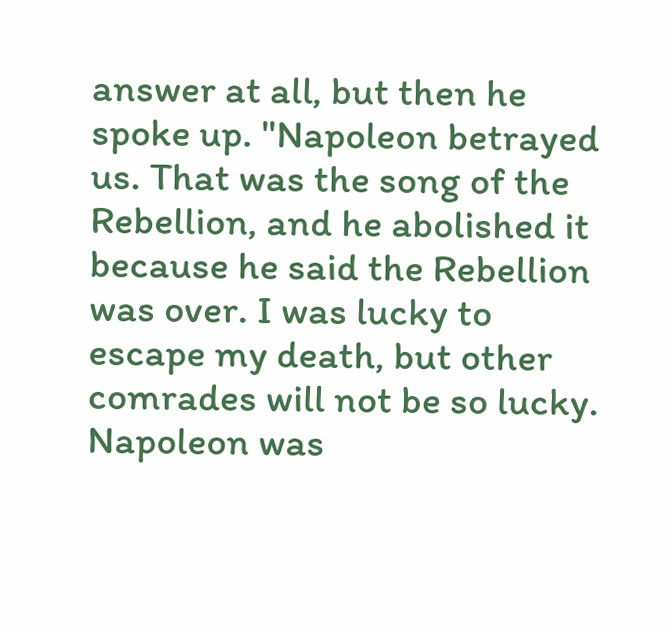answer at all, but then he spoke up. "Napoleon betrayed us. That was the song of the Rebellion, and he abolished it because he said the Rebellion was over. I was lucky to escape my death, but other comrades will not be so lucky. Napoleon was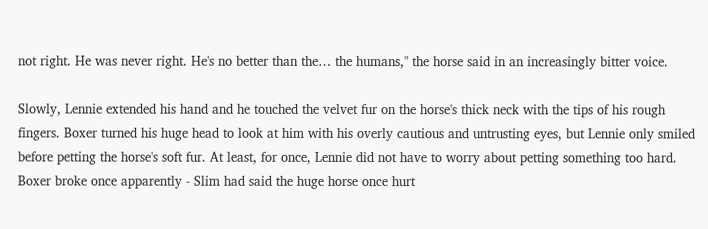not right. He was never right. He's no better than the… the humans," the horse said in an increasingly bitter voice.

Slowly, Lennie extended his hand and he touched the velvet fur on the horse's thick neck with the tips of his rough fingers. Boxer turned his huge head to look at him with his overly cautious and untrusting eyes, but Lennie only smiled before petting the horse's soft fur. At least, for once, Lennie did not have to worry about petting something too hard. Boxer broke once apparently - Slim had said the huge horse once hurt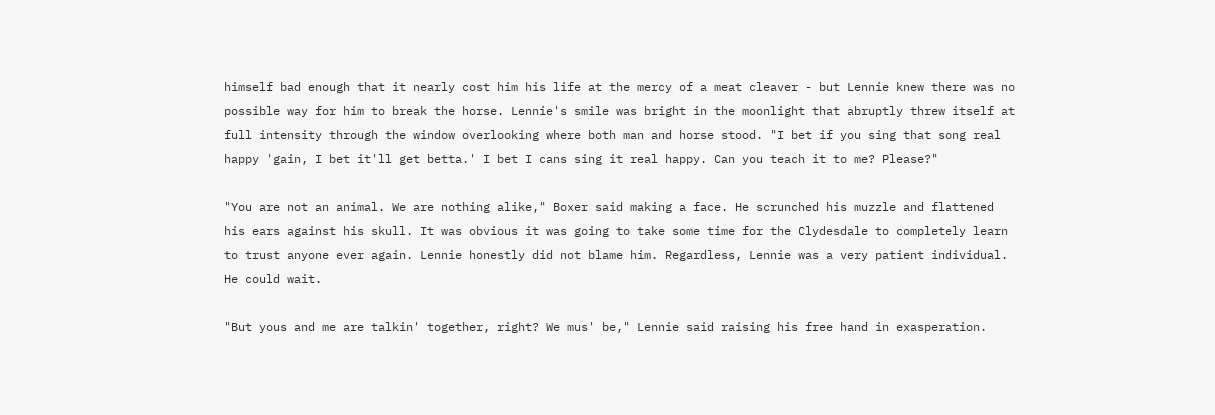himself bad enough that it nearly cost him his life at the mercy of a meat cleaver - but Lennie knew there was no possible way for him to break the horse. Lennie's smile was bright in the moonlight that abruptly threw itself at full intensity through the window overlooking where both man and horse stood. "I bet if you sing that song real happy 'gain, I bet it'll get betta.' I bet I cans sing it real happy. Can you teach it to me? Please?"

"You are not an animal. We are nothing alike," Boxer said making a face. He scrunched his muzzle and flattened his ears against his skull. It was obvious it was going to take some time for the Clydesdale to completely learn to trust anyone ever again. Lennie honestly did not blame him. Regardless, Lennie was a very patient individual. He could wait.

"But yous and me are talkin' together, right? We mus' be," Lennie said raising his free hand in exasperation.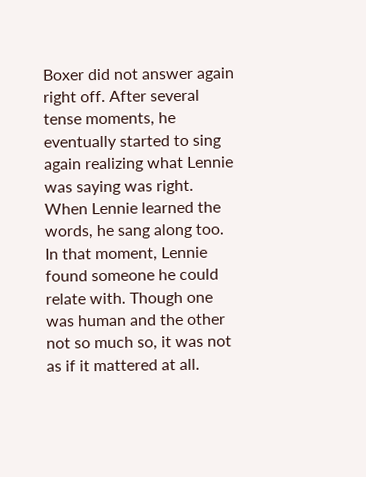Boxer did not answer again right off. After several tense moments, he eventually started to sing again realizing what Lennie was saying was right. When Lennie learned the words, he sang along too. In that moment, Lennie found someone he could relate with. Though one was human and the other not so much so, it was not as if it mattered at all.